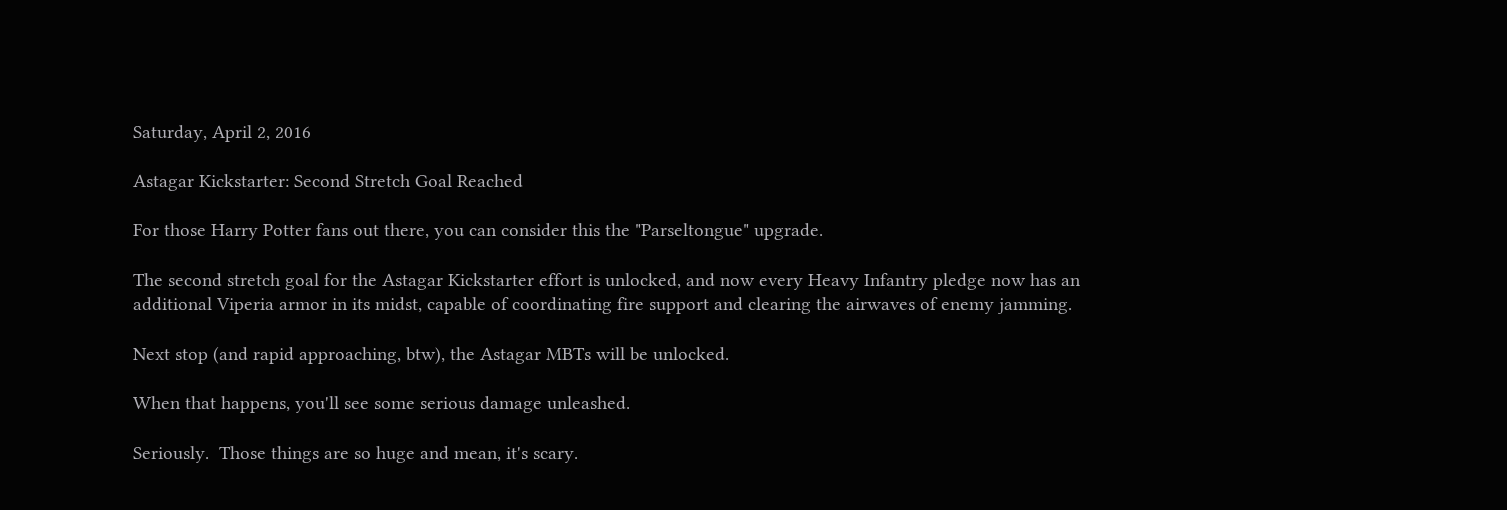Saturday, April 2, 2016

Astagar Kickstarter: Second Stretch Goal Reached

For those Harry Potter fans out there, you can consider this the "Parseltongue" upgrade.

The second stretch goal for the Astagar Kickstarter effort is unlocked, and now every Heavy Infantry pledge now has an additional Viperia armor in its midst, capable of coordinating fire support and clearing the airwaves of enemy jamming.

Next stop (and rapid approaching, btw), the Astagar MBTs will be unlocked.

When that happens, you'll see some serious damage unleashed.

Seriously.  Those things are so huge and mean, it's scary.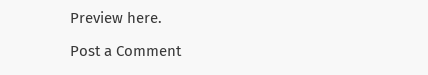Preview here.

Post a Comment